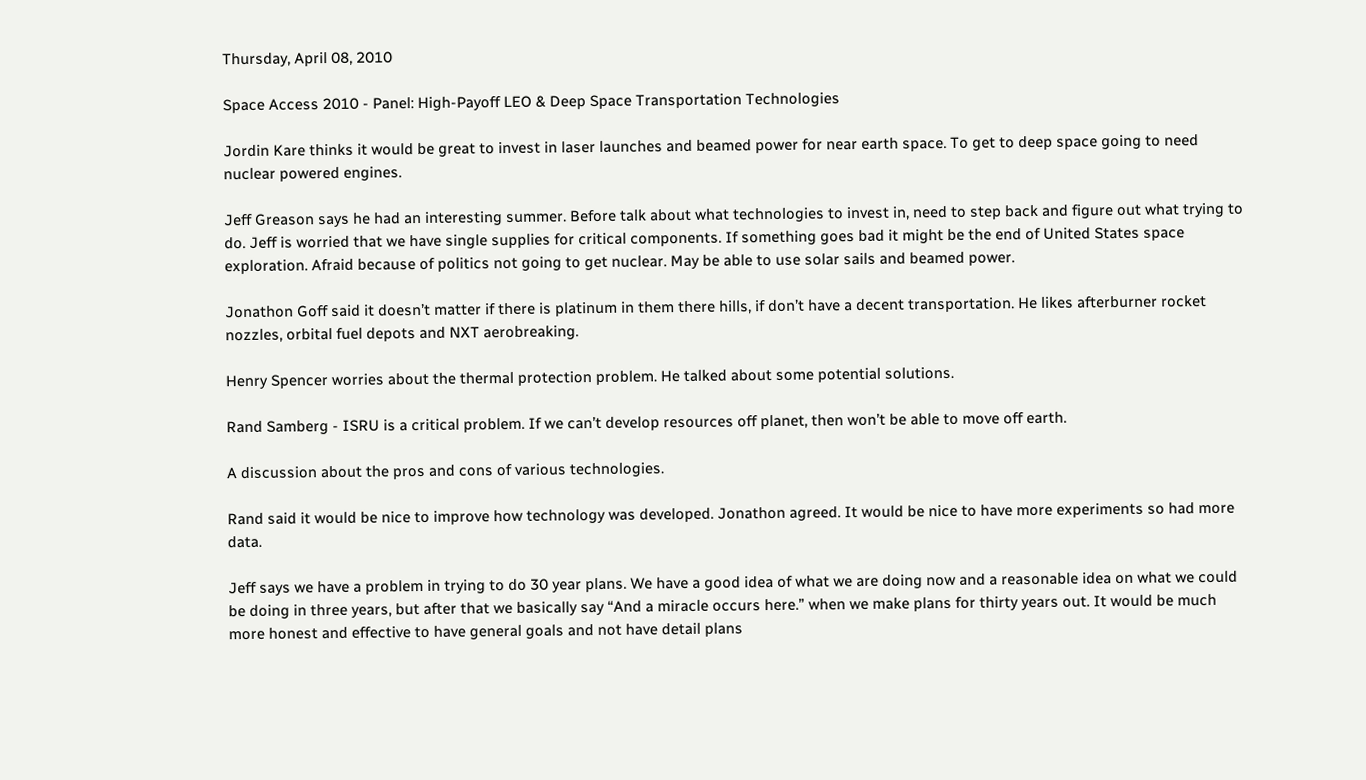Thursday, April 08, 2010

Space Access 2010 - Panel: High-Payoff LEO & Deep Space Transportation Technologies

Jordin Kare thinks it would be great to invest in laser launches and beamed power for near earth space. To get to deep space going to need nuclear powered engines.

Jeff Greason says he had an interesting summer. Before talk about what technologies to invest in, need to step back and figure out what trying to do. Jeff is worried that we have single supplies for critical components. If something goes bad it might be the end of United States space exploration. Afraid because of politics not going to get nuclear. May be able to use solar sails and beamed power.

Jonathon Goff said it doesn’t matter if there is platinum in them there hills, if don’t have a decent transportation. He likes afterburner rocket nozzles, orbital fuel depots and NXT aerobreaking.

Henry Spencer worries about the thermal protection problem. He talked about some potential solutions.

Rand Samberg - ISRU is a critical problem. If we can’t develop resources off planet, then won’t be able to move off earth.

A discussion about the pros and cons of various technologies.

Rand said it would be nice to improve how technology was developed. Jonathon agreed. It would be nice to have more experiments so had more data.

Jeff says we have a problem in trying to do 30 year plans. We have a good idea of what we are doing now and a reasonable idea on what we could be doing in three years, but after that we basically say “And a miracle occurs here.” when we make plans for thirty years out. It would be much more honest and effective to have general goals and not have detail plans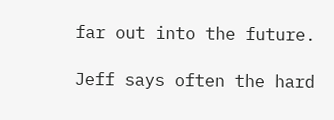far out into the future.

Jeff says often the hard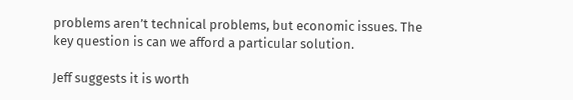problems aren’t technical problems, but economic issues. The key question is can we afford a particular solution.

Jeff suggests it is worth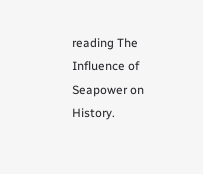reading The Influence of Seapower on History.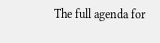The full agenda for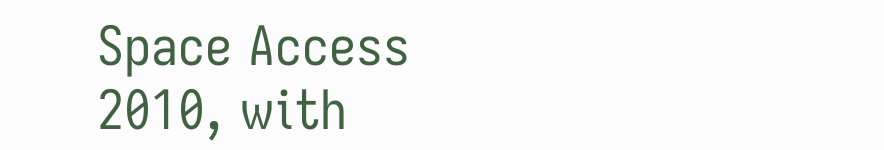Space Access 2010, with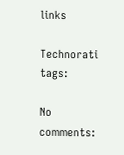links

Technorati tags:

No comments: